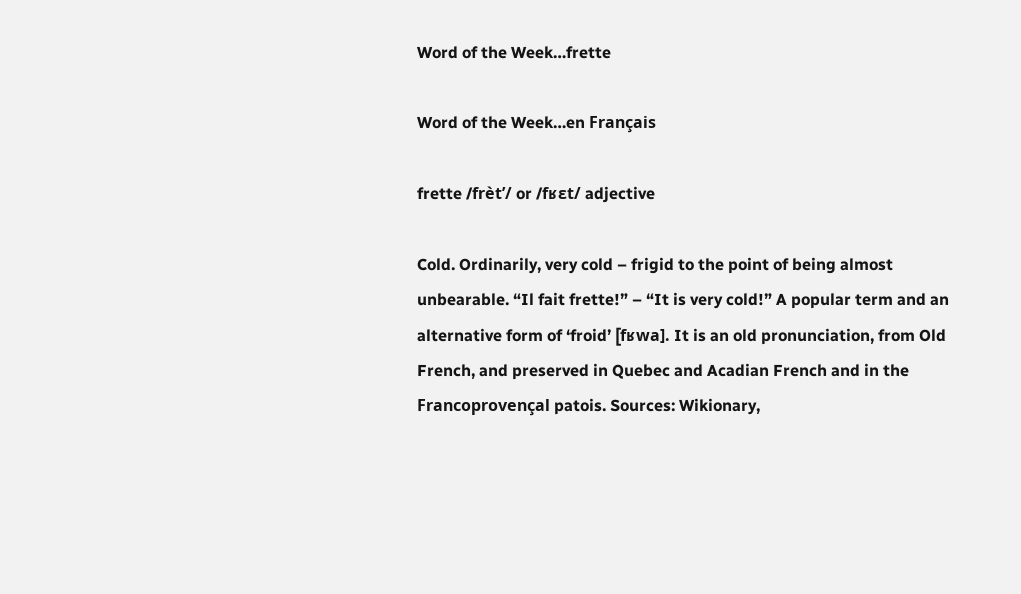Word of the Week…frette

Word of the Week…en Français

frette /frèt’/ or /fʁɛt/ adjective

Cold. Ordinarily, very cold – frigid to the point of being almost unbearable. “Il fait frette!” – “It is very cold!” A popular term and an alternative form of ‘froid’ [fʁwa]. It is an old pronunciation, from Old French, and preserved in Quebec and Acadian French and in the Francoprovençal patois. Sources: Wikionary,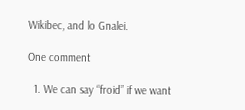Wikibec, and lo Gnalei.

One comment

  1. We can say “froid” if we want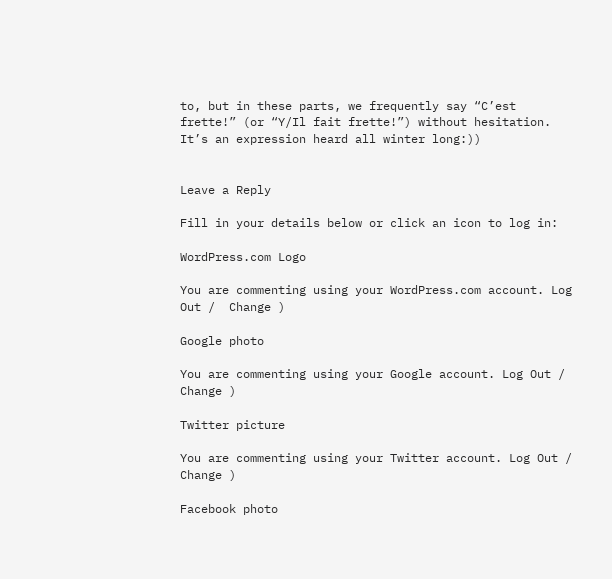to, but in these parts, we frequently say “C’est frette!” (or “Y/Il fait frette!”) without hesitation. It’s an expression heard all winter long:))


Leave a Reply

Fill in your details below or click an icon to log in:

WordPress.com Logo

You are commenting using your WordPress.com account. Log Out /  Change )

Google photo

You are commenting using your Google account. Log Out /  Change )

Twitter picture

You are commenting using your Twitter account. Log Out /  Change )

Facebook photo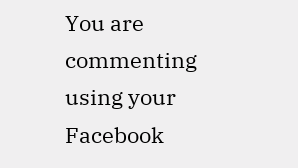You are commenting using your Facebook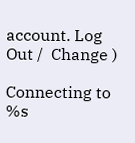account. Log Out /  Change )

Connecting to %s